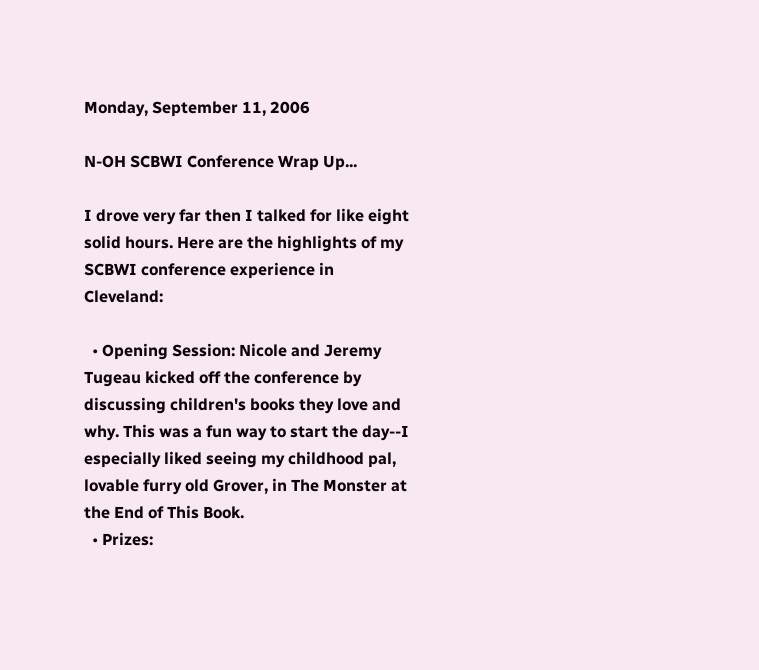Monday, September 11, 2006

N-OH SCBWI Conference Wrap Up...

I drove very far then I talked for like eight solid hours. Here are the highlights of my SCBWI conference experience in Cleveland:

  • Opening Session: Nicole and Jeremy Tugeau kicked off the conference by discussing children's books they love and why. This was a fun way to start the day--I especially liked seeing my childhood pal, lovable furry old Grover, in The Monster at the End of This Book.
  • Prizes: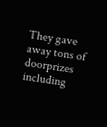They gave away tons of doorprizes including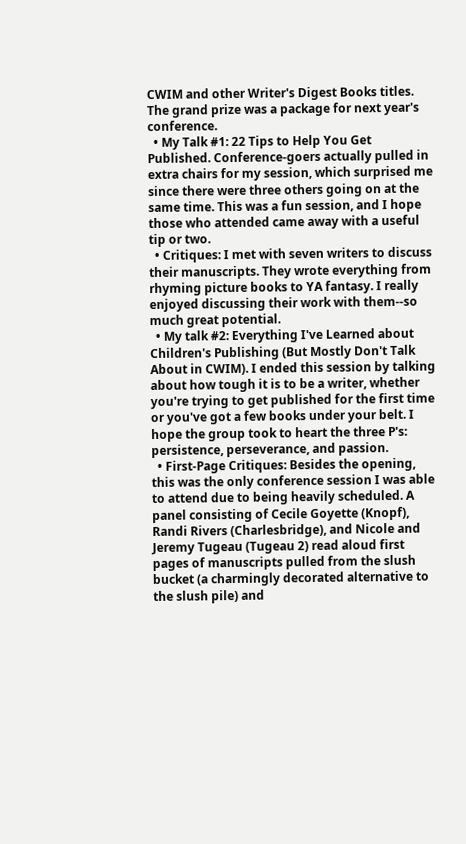CWIM and other Writer's Digest Books titles. The grand prize was a package for next year's conference.
  • My Talk #1: 22 Tips to Help You Get Published. Conference-goers actually pulled in extra chairs for my session, which surprised me since there were three others going on at the same time. This was a fun session, and I hope those who attended came away with a useful tip or two.
  • Critiques: I met with seven writers to discuss their manuscripts. They wrote everything from rhyming picture books to YA fantasy. I really enjoyed discussing their work with them--so much great potential.
  • My talk #2: Everything I've Learned about Children's Publishing (But Mostly Don't Talk About in CWIM). I ended this session by talking about how tough it is to be a writer, whether you're trying to get published for the first time or you've got a few books under your belt. I hope the group took to heart the three P's: persistence, perseverance, and passion.
  • First-Page Critiques: Besides the opening, this was the only conference session I was able to attend due to being heavily scheduled. A panel consisting of Cecile Goyette (Knopf), Randi Rivers (Charlesbridge), and Nicole and Jeremy Tugeau (Tugeau 2) read aloud first pages of manuscripts pulled from the slush bucket (a charmingly decorated alternative to the slush pile) and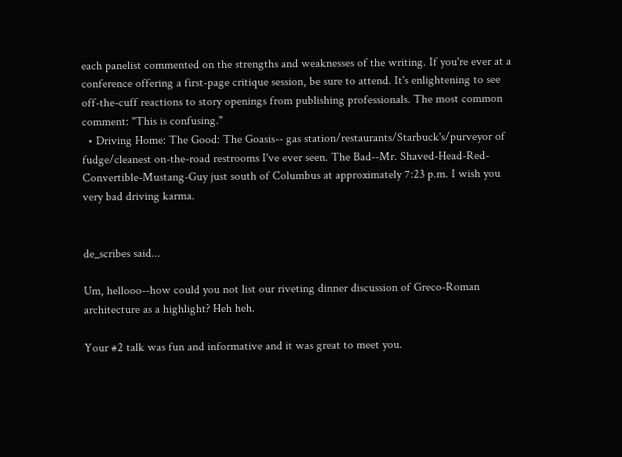each panelist commented on the strengths and weaknesses of the writing. If you're ever at a conference offering a first-page critique session, be sure to attend. It's enlightening to see off-the-cuff reactions to story openings from publishing professionals. The most common comment: "This is confusing."
  • Driving Home: The Good: The Goasis-- gas station/restaurants/Starbuck's/purveyor of fudge/cleanest on-the-road restrooms I've ever seen. The Bad--Mr. Shaved-Head-Red-Convertible-Mustang-Guy just south of Columbus at approximately 7:23 p.m. I wish you very bad driving karma.


de_scribes said...

Um, hellooo--how could you not list our riveting dinner discussion of Greco-Roman architecture as a highlight? Heh heh.

Your #2 talk was fun and informative and it was great to meet you.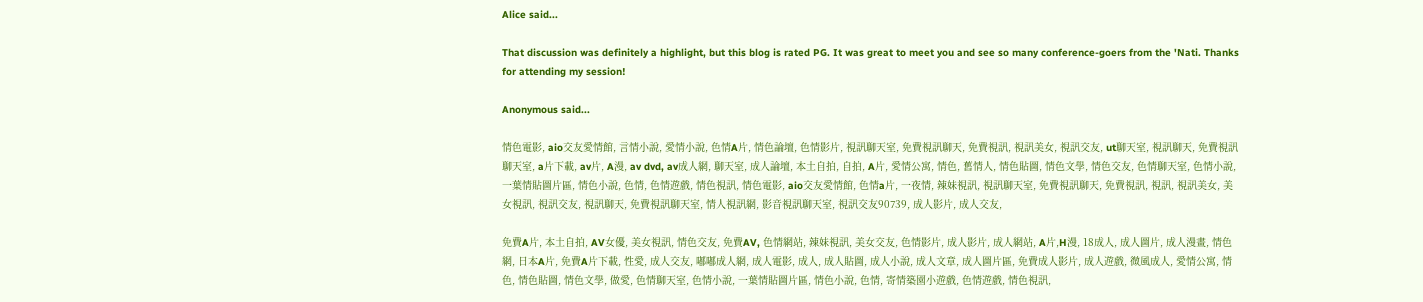Alice said...

That discussion was definitely a highlight, but this blog is rated PG. It was great to meet you and see so many conference-goers from the 'Nati. Thanks for attending my session!

Anonymous said...

情色電影, aio交友愛情館, 言情小說, 愛情小說, 色情A片, 情色論壇, 色情影片, 視訊聊天室, 免費視訊聊天, 免費視訊, 視訊美女, 視訊交友, ut聊天室, 視訊聊天, 免費視訊聊天室, a片下載, av片, A漫, av dvd, av成人網, 聊天室, 成人論壇, 本土自拍, 自拍, A片, 愛情公寓, 情色, 舊情人, 情色貼圖, 情色文學, 情色交友, 色情聊天室, 色情小說, 一葉情貼圖片區, 情色小說, 色情, 色情遊戲, 情色視訊, 情色電影, aio交友愛情館, 色情a片, 一夜情, 辣妹視訊, 視訊聊天室, 免費視訊聊天, 免費視訊, 視訊, 視訊美女, 美女視訊, 視訊交友, 視訊聊天, 免費視訊聊天室, 情人視訊網, 影音視訊聊天室, 視訊交友90739, 成人影片, 成人交友,

免費A片, 本土自拍, AV女優, 美女視訊, 情色交友, 免費AV, 色情網站, 辣妹視訊, 美女交友, 色情影片, 成人影片, 成人網站, A片,H漫, 18成人, 成人圖片, 成人漫畫, 情色網, 日本A片, 免費A片下載, 性愛, 成人交友, 嘟嘟成人網, 成人電影, 成人, 成人貼圖, 成人小說, 成人文章, 成人圖片區, 免費成人影片, 成人遊戲, 微風成人, 愛情公寓, 情色, 情色貼圖, 情色文學, 做愛, 色情聊天室, 色情小說, 一葉情貼圖片區, 情色小說, 色情, 寄情築園小遊戲, 色情遊戲, 情色視訊,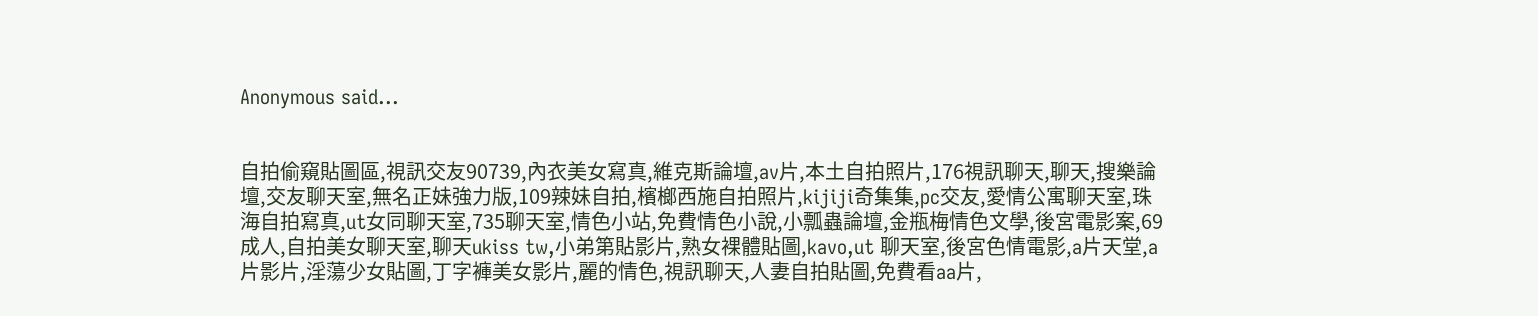Anonymous said...


自拍偷窺貼圖區,視訊交友90739,內衣美女寫真,維克斯論壇,av片,本土自拍照片,176視訊聊天,聊天,搜樂論壇,交友聊天室,無名正妹強力版,109辣妹自拍,檳榔西施自拍照片,kijiji奇集集,pc交友,愛情公寓聊天室,珠海自拍寫真,ut女同聊天室,735聊天室,情色小站,免費情色小說,小瓢蟲論壇,金瓶梅情色文學,後宮電影案,69成人,自拍美女聊天室,聊天ukiss tw,小弟第貼影片,熟女裸體貼圖,kavo,ut 聊天室,後宮色情電影,a片天堂,a片影片,淫蕩少女貼圖,丁字褲美女影片,麗的情色,視訊聊天,人妻自拍貼圖,免費看aa片,